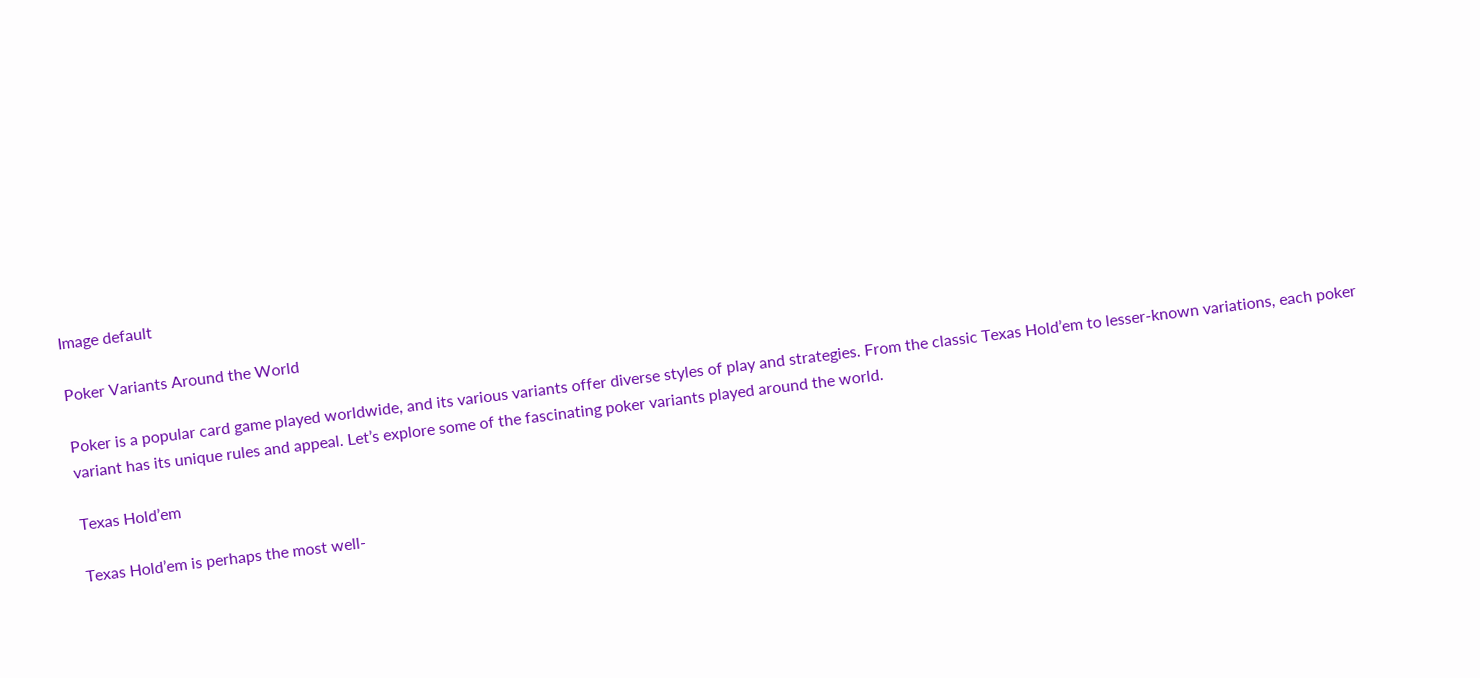Image default

Poker Variants Around the World

Poker is a popular card game played worldwide, and its various variants offer diverse styles of play and strategies. From the classic Texas Hold’em to lesser-known variations, each poker variant has its unique rules and appeal. Let’s explore some of the fascinating poker variants played around the world.

Texas Hold’em

Texas Hold’em is perhaps the most well-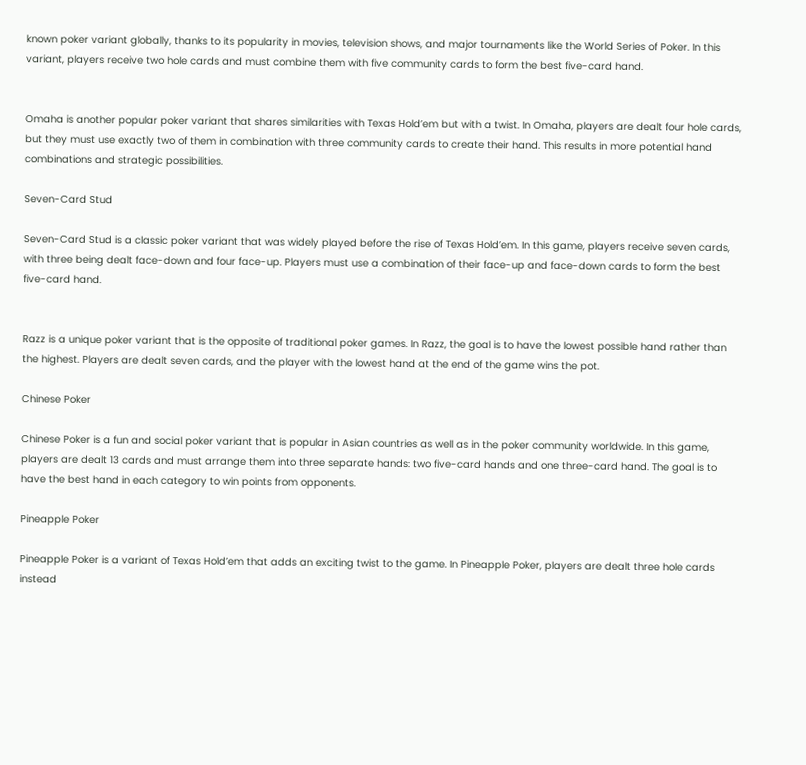known poker variant globally, thanks to its popularity in movies, television shows, and major tournaments like the World Series of Poker. In this variant, players receive two hole cards and must combine them with five community cards to form the best five-card hand.


Omaha is another popular poker variant that shares similarities with Texas Hold’em but with a twist. In Omaha, players are dealt four hole cards, but they must use exactly two of them in combination with three community cards to create their hand. This results in more potential hand combinations and strategic possibilities.

Seven-Card Stud

Seven-Card Stud is a classic poker variant that was widely played before the rise of Texas Hold’em. In this game, players receive seven cards, with three being dealt face-down and four face-up. Players must use a combination of their face-up and face-down cards to form the best five-card hand.


Razz is a unique poker variant that is the opposite of traditional poker games. In Razz, the goal is to have the lowest possible hand rather than the highest. Players are dealt seven cards, and the player with the lowest hand at the end of the game wins the pot.

Chinese Poker

Chinese Poker is a fun and social poker variant that is popular in Asian countries as well as in the poker community worldwide. In this game, players are dealt 13 cards and must arrange them into three separate hands: two five-card hands and one three-card hand. The goal is to have the best hand in each category to win points from opponents.

Pineapple Poker

Pineapple Poker is a variant of Texas Hold’em that adds an exciting twist to the game. In Pineapple Poker, players are dealt three hole cards instead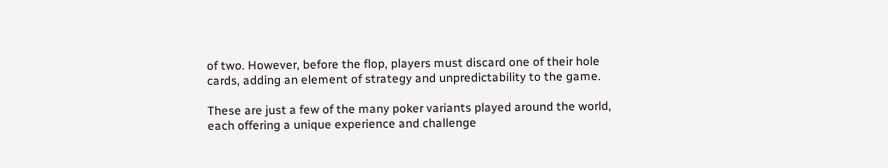of two. However, before the flop, players must discard one of their hole cards, adding an element of strategy and unpredictability to the game.

These are just a few of the many poker variants played around the world, each offering a unique experience and challenge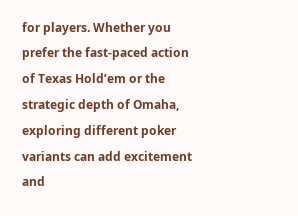for players. Whether you prefer the fast-paced action of Texas Hold’em or the strategic depth of Omaha, exploring different poker variants can add excitement and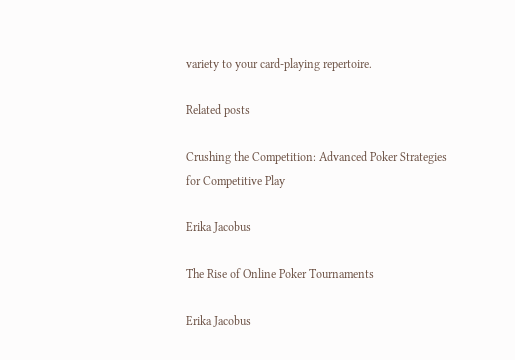variety to your card-playing repertoire.

Related posts

Crushing the Competition: Advanced Poker Strategies for Competitive Play

Erika Jacobus

The Rise of Online Poker Tournaments

Erika Jacobus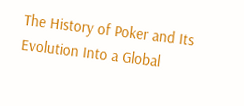The History of Poker and Its Evolution Into a Global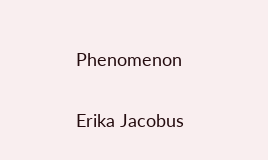Phenomenon

Erika Jacobus